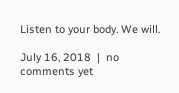Listen to your body. We will.

July 16, 2018  |  no comments yet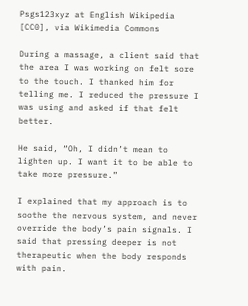Psgs123xyz at English Wikipedia [CC0], via Wikimedia Commons

During a massage, a client said that the area I was working on felt sore to the touch. I thanked him for telling me. I reduced the pressure I was using and asked if that felt better.

He said, “Oh, I didn’t mean to lighten up. I want it to be able to take more pressure.”

I explained that my approach is to soothe the nervous system, and never override the body’s pain signals. I said that pressing deeper is not therapeutic when the body responds with pain.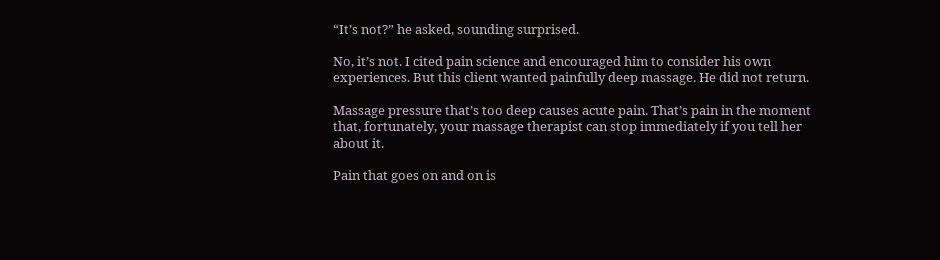“It’s not?” he asked, sounding surprised.

No, it’s not. I cited pain science and encouraged him to consider his own experiences. But this client wanted painfully deep massage. He did not return.

Massage pressure that’s too deep causes acute pain. That’s pain in the moment that, fortunately, your massage therapist can stop immediately if you tell her about it.

Pain that goes on and on is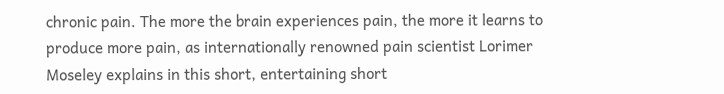chronic pain. The more the brain experiences pain, the more it learns to produce more pain, as internationally renowned pain scientist Lorimer Moseley explains in this short, entertaining short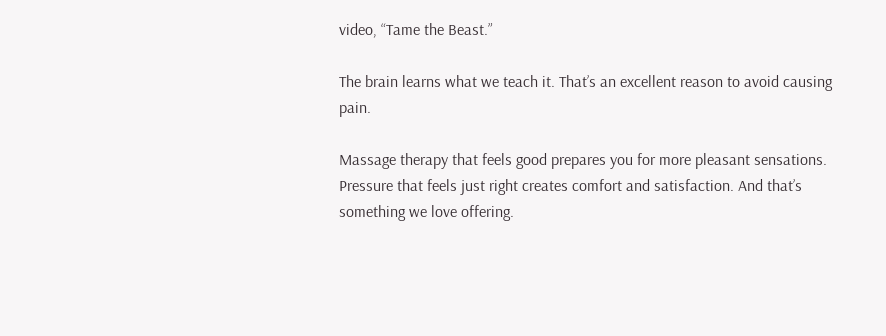video, “Tame the Beast.”

The brain learns what we teach it. That’s an excellent reason to avoid causing pain.

Massage therapy that feels good prepares you for more pleasant sensations. Pressure that feels just right creates comfort and satisfaction. And that’s something we love offering.